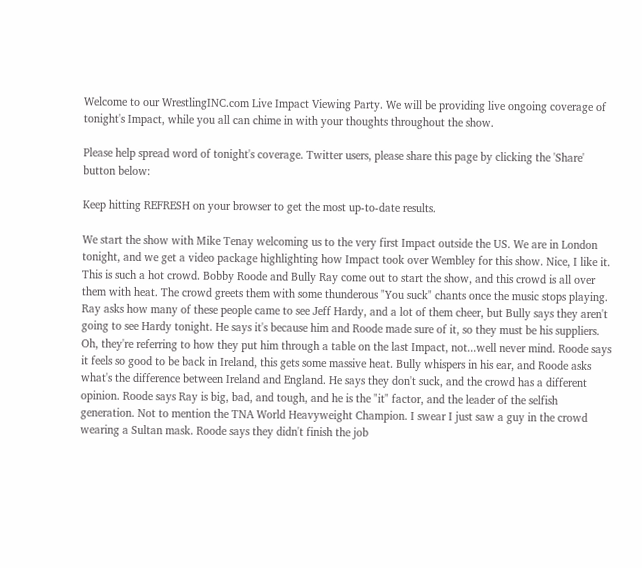Welcome to our WrestlingINC.com Live Impact Viewing Party. We will be providing live ongoing coverage of tonight's Impact, while you all can chime in with your thoughts throughout the show.

Please help spread word of tonight's coverage. Twitter users, please share this page by clicking the 'Share' button below:

Keep hitting REFRESH on your browser to get the most up-to-date results.

We start the show with Mike Tenay welcoming us to the very first Impact outside the US. We are in London tonight, and we get a video package highlighting how Impact took over Wembley for this show. Nice, I like it. This is such a hot crowd. Bobby Roode and Bully Ray come out to start the show, and this crowd is all over them with heat. The crowd greets them with some thunderous "You suck" chants once the music stops playing. Ray asks how many of these people came to see Jeff Hardy, and a lot of them cheer, but Bully says they aren't going to see Hardy tonight. He says it's because him and Roode made sure of it, so they must be his suppliers. Oh, they're referring to how they put him through a table on the last Impact, not...well never mind. Roode says it feels so good to be back in Ireland, this gets some massive heat. Bully whispers in his ear, and Roode asks what's the difference between Ireland and England. He says they don't suck, and the crowd has a different opinion. Roode says Ray is big, bad, and tough, and he is the "it" factor, and the leader of the selfish generation. Not to mention the TNA World Heavyweight Champion. I swear I just saw a guy in the crowd wearing a Sultan mask. Roode says they didn't finish the job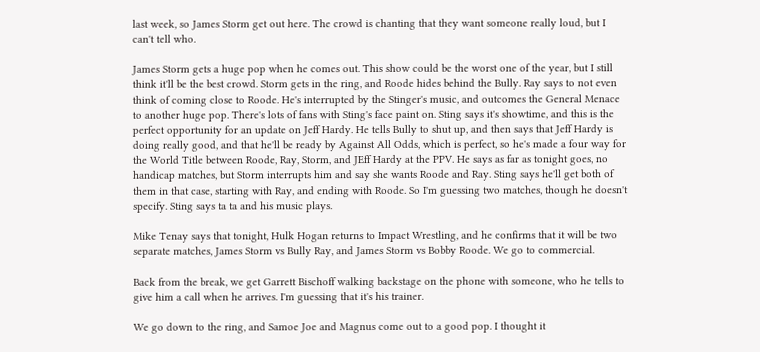last week, so James Storm get out here. The crowd is chanting that they want someone really loud, but I can't tell who.

James Storm gets a huge pop when he comes out. This show could be the worst one of the year, but I still think it'll be the best crowd. Storm gets in the ring, and Roode hides behind the Bully. Ray says to not even think of coming close to Roode. He's interrupted by the Stinger's music, and outcomes the General Menace to another huge pop. There's lots of fans with Sting's face paint on. Sting says it's showtime, and this is the perfect opportunity for an update on Jeff Hardy. He tells Bully to shut up, and then says that Jeff Hardy is doing really good, and that he'll be ready by Against All Odds, which is perfect, so he's made a four way for the World Title between Roode, Ray, Storm, and JEff Hardy at the PPV. He says as far as tonight goes, no handicap matches, but Storm interrupts him and say she wants Roode and Ray. Sting says he'll get both of them in that case, starting with Ray, and ending with Roode. So I'm guessing two matches, though he doesn't specify. Sting says ta ta and his music plays.

Mike Tenay says that tonight, Hulk Hogan returns to Impact Wrestling, and he confirms that it will be two separate matches, James Storm vs Bully Ray, and James Storm vs Bobby Roode. We go to commercial.

Back from the break, we get Garrett Bischoff walking backstage on the phone with someone, who he tells to give him a call when he arrives. I'm guessing that it's his trainer.

We go down to the ring, and Samoe Joe and Magnus come out to a good pop. I thought it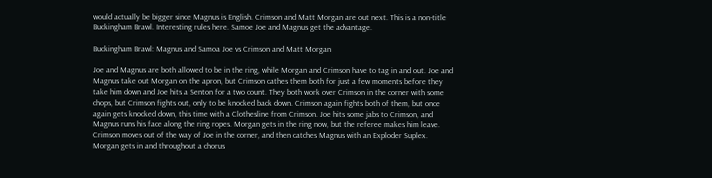would actually be bigger since Magnus is English. Crimson and Matt Morgan are out next. This is a non-title Buckingham Brawl. Interesting rules here. Samoe Joe and Magnus get the advantage.

Buckingham Brawl: Magnus and Samoa Joe vs Crimson and Matt Morgan

Joe and Magnus are both allowed to be in the ring, while Morgan and Crimson have to tag in and out. Joe and Magnus take out Morgan on the apron, but Crimson cathes them both for just a few moments before they take him down and Joe hits a Senton for a two count. They both work over Crimson in the corner with some chops, but Crimson fights out, only to be knocked back down. Crimson again fights both of them, but once again gets knocked down, this time with a Clothesline from Crimson. Joe hits some jabs to Crimson, and Magnus runs his face along the ring ropes. Morgan gets in the ring now, but the referee makes him leave. Crimson moves out of the way of Joe in the corner, and then catches Magnus with an Exploder Suplex. Morgan gets in and throughout a chorus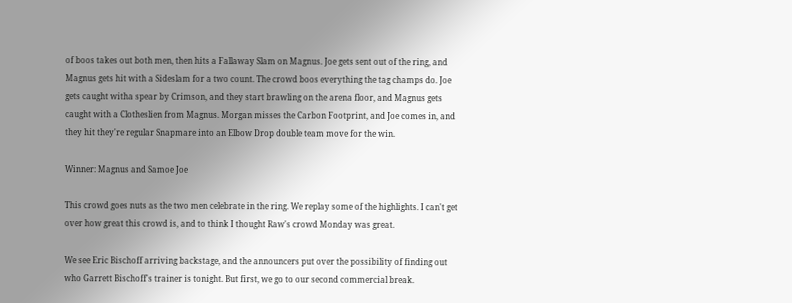of boos takes out both men, then hits a Fallaway Slam on Magnus. Joe gets sent out of the ring, and Magnus gets hit with a Sideslam for a two count. The crowd boos everything the tag champs do. Joe gets caught witha spear by Crimson, and they start brawling on the arena floor, and Magnus gets caught with a Clotheslien from Magnus. Morgan misses the Carbon Footprint, and Joe comes in, and they hit they're regular Snapmare into an Elbow Drop double team move for the win.

Winner: Magnus and Samoe Joe

This crowd goes nuts as the two men celebrate in the ring. We replay some of the highlights. I can't get over how great this crowd is, and to think I thought Raw's crowd Monday was great.

We see Eric Bischoff arriving backstage, and the announcers put over the possibility of finding out who Garrett Bischoff's trainer is tonight. But first, we go to our second commercial break.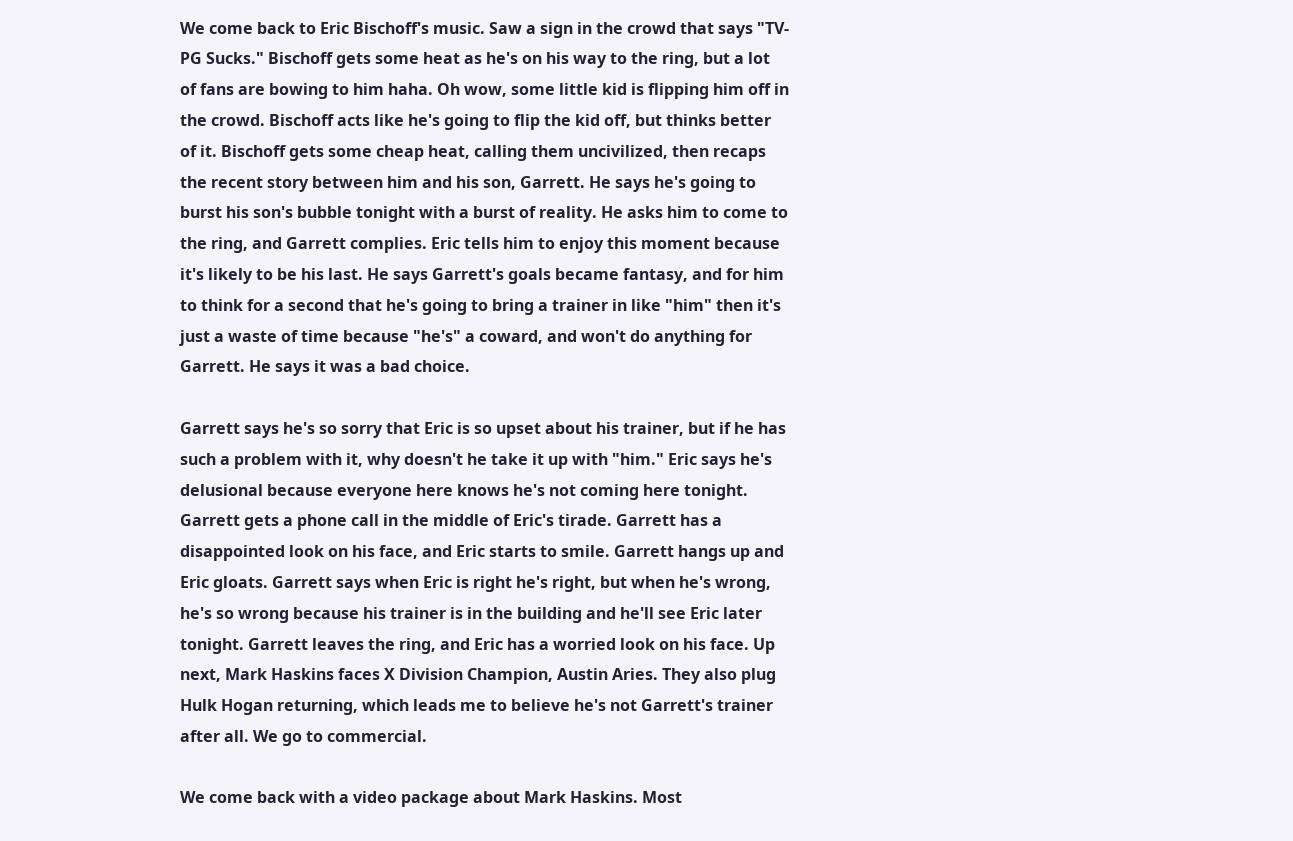We come back to Eric Bischoff's music. Saw a sign in the crowd that says "TV-PG Sucks." Bischoff gets some heat as he's on his way to the ring, but a lot of fans are bowing to him haha. Oh wow, some little kid is flipping him off in the crowd. Bischoff acts like he's going to flip the kid off, but thinks better of it. Bischoff gets some cheap heat, calling them uncivilized, then recaps the recent story between him and his son, Garrett. He says he's going to burst his son's bubble tonight with a burst of reality. He asks him to come to the ring, and Garrett complies. Eric tells him to enjoy this moment because it's likely to be his last. He says Garrett's goals became fantasy, and for him to think for a second that he's going to bring a trainer in like "him" then it's just a waste of time because "he's" a coward, and won't do anything for Garrett. He says it was a bad choice.

Garrett says he's so sorry that Eric is so upset about his trainer, but if he has such a problem with it, why doesn't he take it up with "him." Eric says he's delusional because everyone here knows he's not coming here tonight. Garrett gets a phone call in the middle of Eric's tirade. Garrett has a disappointed look on his face, and Eric starts to smile. Garrett hangs up and Eric gloats. Garrett says when Eric is right he's right, but when he's wrong, he's so wrong because his trainer is in the building and he'll see Eric later tonight. Garrett leaves the ring, and Eric has a worried look on his face. Up next, Mark Haskins faces X Division Champion, Austin Aries. They also plug Hulk Hogan returning, which leads me to believe he's not Garrett's trainer after all. We go to commercial.

We come back with a video package about Mark Haskins. Most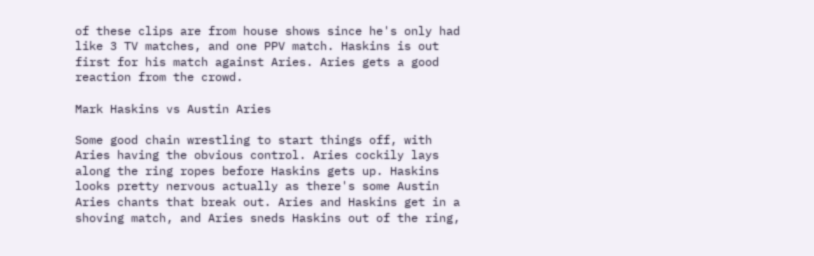of these clips are from house shows since he's only had like 3 TV matches, and one PPV match. Haskins is out first for his match against Aries. Aries gets a good reaction from the crowd.

Mark Haskins vs Austin Aries

Some good chain wrestling to start things off, with Aries having the obvious control. Aries cockily lays along the ring ropes before Haskins gets up. Haskins looks pretty nervous actually as there's some Austin Aries chants that break out. Aries and Haskins get in a shoving match, and Aries sneds Haskins out of the ring,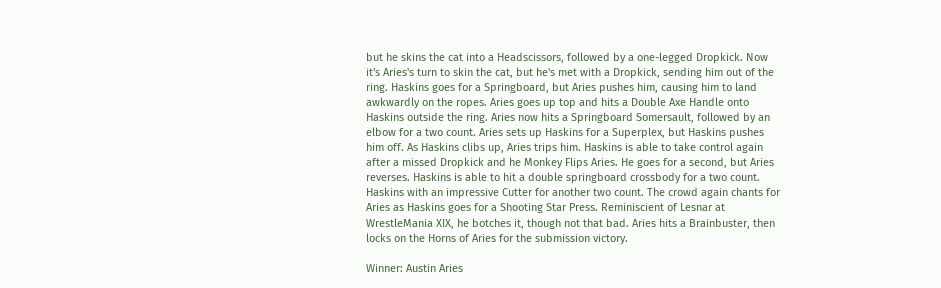but he skins the cat into a Headscissors, followed by a one-legged Dropkick. Now it's Aries's turn to skin the cat, but he's met with a Dropkick, sending him out of the ring. Haskins goes for a Springboard, but Aries pushes him, causing him to land awkwardly on the ropes. Aries goes up top and hits a Double Axe Handle onto Haskins outside the ring. Aries now hits a Springboard Somersault, followed by an elbow for a two count. Aries sets up Haskins for a Superplex, but Haskins pushes him off. As Haskins clibs up, Aries trips him. Haskins is able to take control again after a missed Dropkick and he Monkey Flips Aries. He goes for a second, but Aries reverses. Haskins is able to hit a double springboard crossbody for a two count. Haskins with an impressive Cutter for another two count. The crowd again chants for Aries as Haskins goes for a Shooting Star Press. Reminiscient of Lesnar at WrestleMania XIX, he botches it, though not that bad. Aries hits a Brainbuster, then locks on the Horns of Aries for the submission victory.

Winner: Austin Aries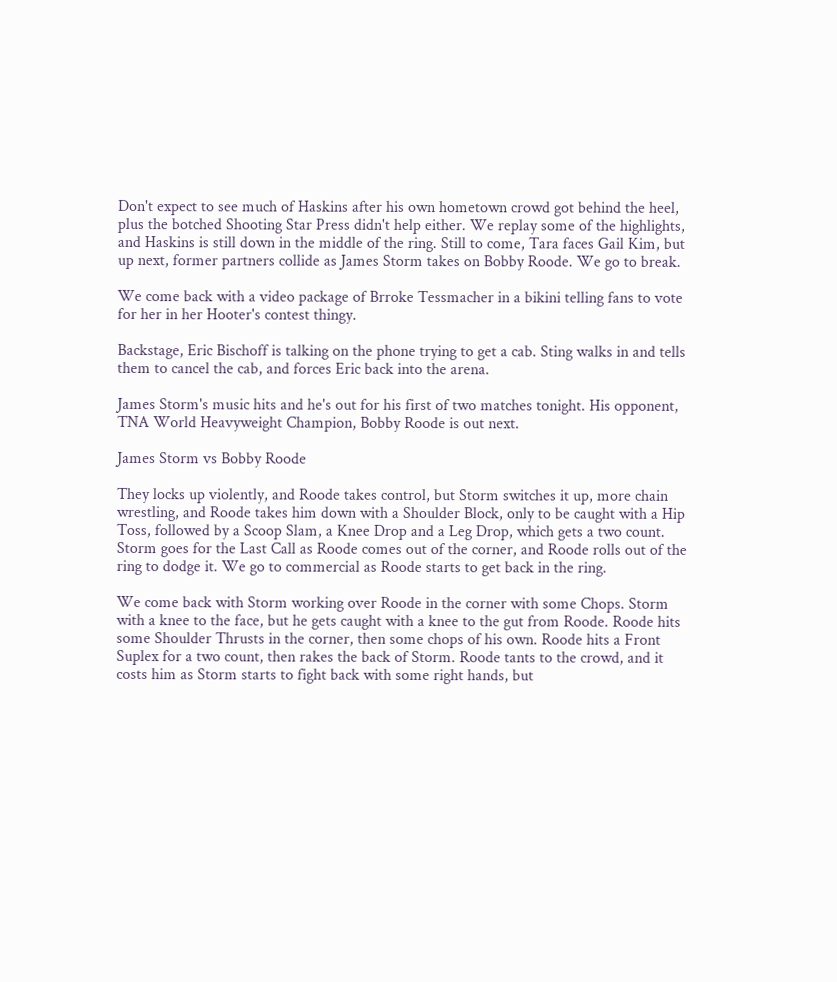Don't expect to see much of Haskins after his own hometown crowd got behind the heel, plus the botched Shooting Star Press didn't help either. We replay some of the highlights, and Haskins is still down in the middle of the ring. Still to come, Tara faces Gail Kim, but up next, former partners collide as James Storm takes on Bobby Roode. We go to break.

We come back with a video package of Brroke Tessmacher in a bikini telling fans to vote for her in her Hooter's contest thingy.

Backstage, Eric Bischoff is talking on the phone trying to get a cab. Sting walks in and tells them to cancel the cab, and forces Eric back into the arena.

James Storm's music hits and he's out for his first of two matches tonight. His opponent, TNA World Heavyweight Champion, Bobby Roode is out next.

James Storm vs Bobby Roode

They locks up violently, and Roode takes control, but Storm switches it up, more chain wrestling, and Roode takes him down with a Shoulder Block, only to be caught with a Hip Toss, followed by a Scoop Slam, a Knee Drop and a Leg Drop, which gets a two count. Storm goes for the Last Call as Roode comes out of the corner, and Roode rolls out of the ring to dodge it. We go to commercial as Roode starts to get back in the ring.

We come back with Storm working over Roode in the corner with some Chops. Storm with a knee to the face, but he gets caught with a knee to the gut from Roode. Roode hits some Shoulder Thrusts in the corner, then some chops of his own. Roode hits a Front Suplex for a two count, then rakes the back of Storm. Roode tants to the crowd, and it costs him as Storm starts to fight back with some right hands, but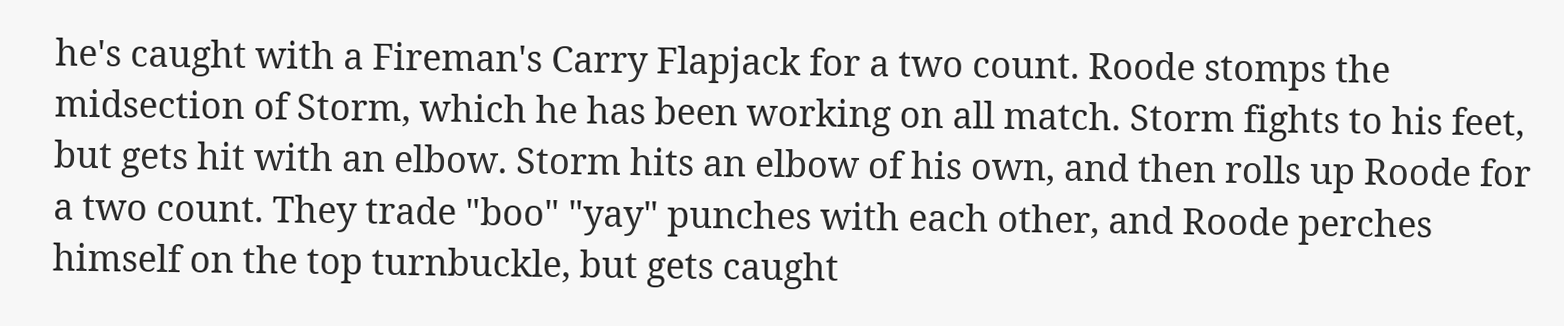he's caught with a Fireman's Carry Flapjack for a two count. Roode stomps the midsection of Storm, which he has been working on all match. Storm fights to his feet, but gets hit with an elbow. Storm hits an elbow of his own, and then rolls up Roode for a two count. They trade "boo" "yay" punches with each other, and Roode perches himself on the top turnbuckle, but gets caught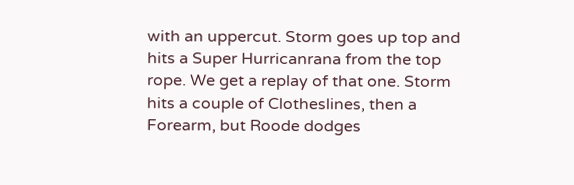with an uppercut. Storm goes up top and hits a Super Hurricanrana from the top rope. We get a replay of that one. Storm hits a couple of Clotheslines, then a Forearm, but Roode dodges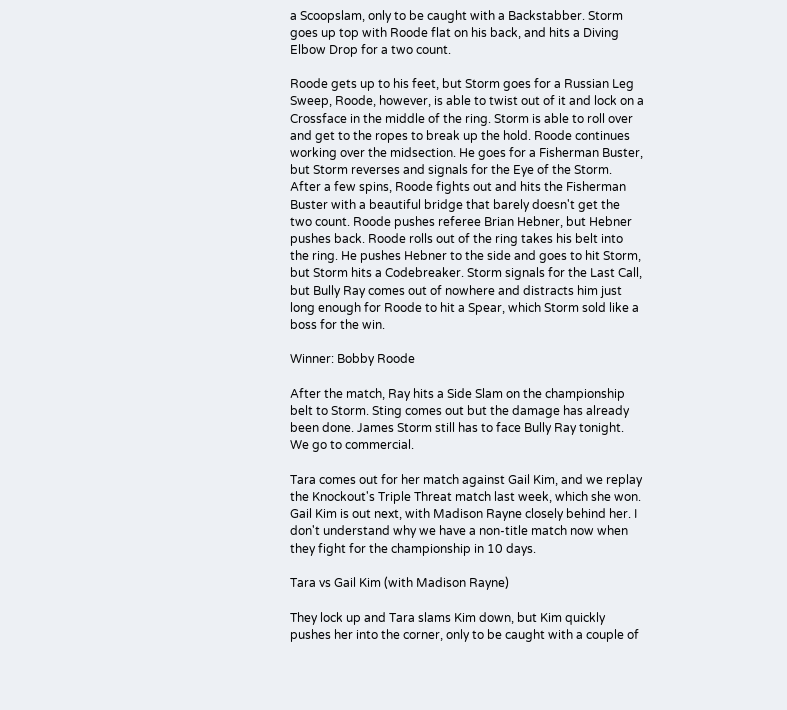a Scoopslam, only to be caught with a Backstabber. Storm goes up top with Roode flat on his back, and hits a Diving Elbow Drop for a two count.

Roode gets up to his feet, but Storm goes for a Russian Leg Sweep, Roode, however, is able to twist out of it and lock on a Crossface in the middle of the ring. Storm is able to roll over and get to the ropes to break up the hold. Roode continues working over the midsection. He goes for a Fisherman Buster, but Storm reverses and signals for the Eye of the Storm. After a few spins, Roode fights out and hits the Fisherman Buster with a beautiful bridge that barely doesn't get the two count. Roode pushes referee Brian Hebner, but Hebner pushes back. Roode rolls out of the ring takes his belt into the ring. He pushes Hebner to the side and goes to hit Storm, but Storm hits a Codebreaker. Storm signals for the Last Call, but Bully Ray comes out of nowhere and distracts him just long enough for Roode to hit a Spear, which Storm sold like a boss for the win.

Winner: Bobby Roode

After the match, Ray hits a Side Slam on the championship belt to Storm. Sting comes out but the damage has already been done. James Storm still has to face Bully Ray tonight. We go to commercial.

Tara comes out for her match against Gail Kim, and we replay the Knockout's Triple Threat match last week, which she won. Gail Kim is out next, with Madison Rayne closely behind her. I don't understand why we have a non-title match now when they fight for the championship in 10 days.

Tara vs Gail Kim (with Madison Rayne)

They lock up and Tara slams Kim down, but Kim quickly pushes her into the corner, only to be caught with a couple of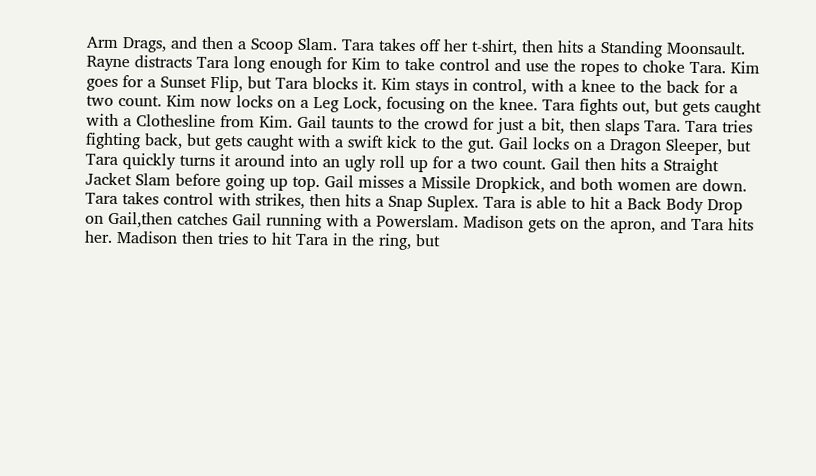Arm Drags, and then a Scoop Slam. Tara takes off her t-shirt, then hits a Standing Moonsault. Rayne distracts Tara long enough for Kim to take control and use the ropes to choke Tara. Kim goes for a Sunset Flip, but Tara blocks it. Kim stays in control, with a knee to the back for a two count. Kim now locks on a Leg Lock, focusing on the knee. Tara fights out, but gets caught with a Clothesline from Kim. Gail taunts to the crowd for just a bit, then slaps Tara. Tara tries fighting back, but gets caught with a swift kick to the gut. Gail locks on a Dragon Sleeper, but Tara quickly turns it around into an ugly roll up for a two count. Gail then hits a Straight Jacket Slam before going up top. Gail misses a Missile Dropkick, and both women are down. Tara takes control with strikes, then hits a Snap Suplex. Tara is able to hit a Back Body Drop on Gail,then catches Gail running with a Powerslam. Madison gets on the apron, and Tara hits her. Madison then tries to hit Tara in the ring, but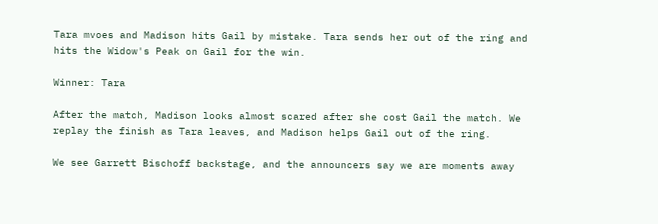Tara mvoes and Madison hits Gail by mistake. Tara sends her out of the ring and hits the Widow's Peak on Gail for the win.

Winner: Tara

After the match, Madison looks almost scared after she cost Gail the match. We replay the finish as Tara leaves, and Madison helps Gail out of the ring.

We see Garrett Bischoff backstage, and the announcers say we are moments away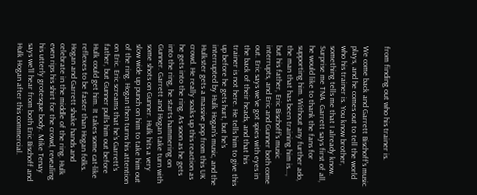from finding out who his trainer is.

We come back and Garrett Bischoff's music plays, and he comes out to tell the world who his trainer is. You know brother, something tells me that I already know. Surprise me TNA. Garrett says first of all, he would like to thank the fans for supporting him. Without any further ado, the man that has been training him is..., but his father, Eric Bischoff's music interrupts, and Eric and Gunner both come out. Eric says we've got spies with eyes in the back of their heads, and that his trainer is not here. He tells him to give this up before he gets hurt, but he's interrupted by Hulk Hogan's music, and the Hulkster gets a massive pop from this UK crowd. He really soaks up this reaction as he gets into the ring. As soon as he gets into the ring, he starts hammering on Gunner. Garrett and Hogan take turn with some shots on Gunner. Hulk hits a very slow wide up punch on him to take him out of the ring. Hogan then turns his attention on Eric. Eric screams that he's Garrett's father, but Gunner pulls him out before Hulk could get him. It takes some cat-like reflexes to be faster than Hogan folks. Hogan and Garrett shake hands and celebrate in the middle of the ring. Hulk even rips his shirt for the crowd, revealing his utterly grotesque body. Mike Tenay says we'll hear from both Eric Bischoff and Hulk Hogan after this commercial.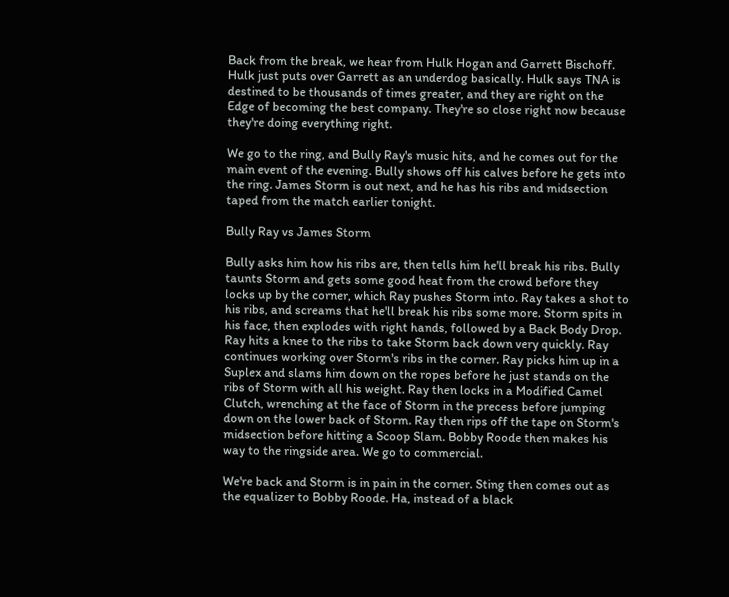Back from the break, we hear from Hulk Hogan and Garrett Bischoff. Hulk just puts over Garrett as an underdog basically. Hulk says TNA is destined to be thousands of times greater, and they are right on the Edge of becoming the best company. They're so close right now because they're doing everything right.

We go to the ring, and Bully Ray's music hits, and he comes out for the main event of the evening. Bully shows off his calves before he gets into the ring. James Storm is out next, and he has his ribs and midsection taped from the match earlier tonight.

Bully Ray vs James Storm

Bully asks him how his ribs are, then tells him he'll break his ribs. Bully taunts Storm and gets some good heat from the crowd before they locks up by the corner, which Ray pushes Storm into. Ray takes a shot to his ribs, and screams that he'll break his ribs some more. Storm spits in his face, then explodes with right hands, followed by a Back Body Drop. Ray hits a knee to the ribs to take Storm back down very quickly. Ray continues working over Storm's ribs in the corner. Ray picks him up in a Suplex and slams him down on the ropes before he just stands on the ribs of Storm with all his weight. Ray then locks in a Modified Camel Clutch, wrenching at the face of Storm in the precess before jumping down on the lower back of Storm. Ray then rips off the tape on Storm's midsection before hitting a Scoop Slam. Bobby Roode then makes his way to the ringside area. We go to commercial.

We're back and Storm is in pain in the corner. Sting then comes out as the equalizer to Bobby Roode. Ha, instead of a black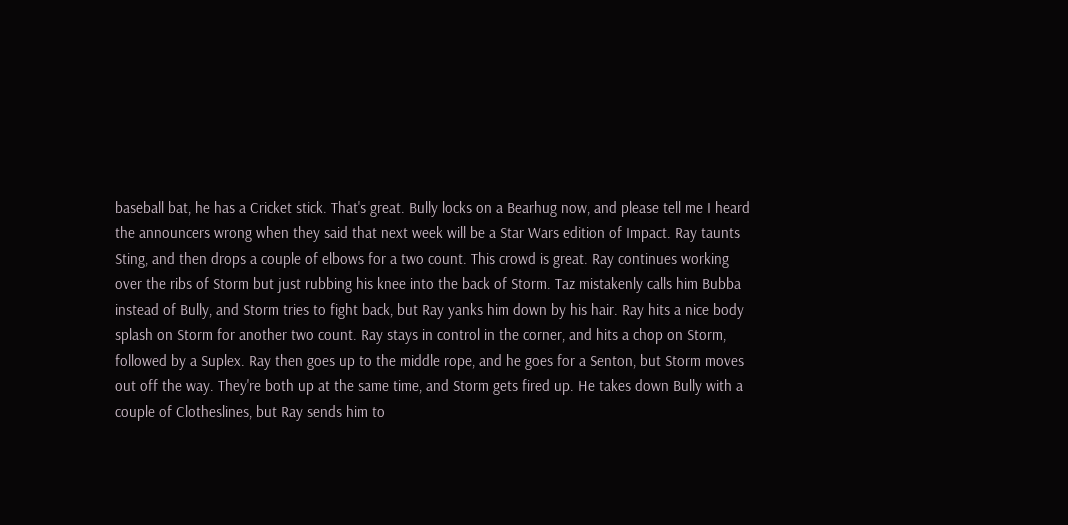baseball bat, he has a Cricket stick. That's great. Bully locks on a Bearhug now, and please tell me I heard the announcers wrong when they said that next week will be a Star Wars edition of Impact. Ray taunts Sting, and then drops a couple of elbows for a two count. This crowd is great. Ray continues working over the ribs of Storm but just rubbing his knee into the back of Storm. Taz mistakenly calls him Bubba instead of Bully, and Storm tries to fight back, but Ray yanks him down by his hair. Ray hits a nice body splash on Storm for another two count. Ray stays in control in the corner, and hits a chop on Storm, followed by a Suplex. Ray then goes up to the middle rope, and he goes for a Senton, but Storm moves out off the way. They're both up at the same time, and Storm gets fired up. He takes down Bully with a couple of Clotheslines, but Ray sends him to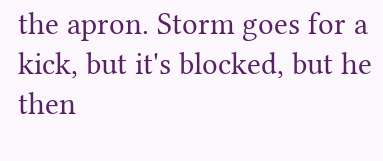the apron. Storm goes for a kick, but it's blocked, but he then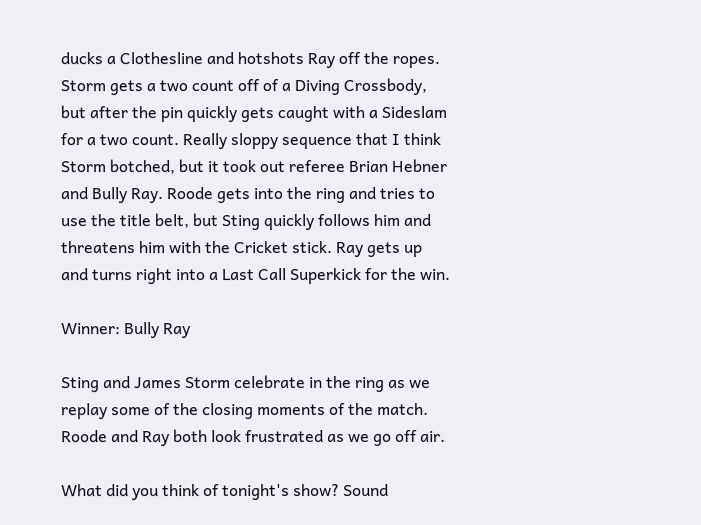ducks a Clothesline and hotshots Ray off the ropes. Storm gets a two count off of a Diving Crossbody, but after the pin quickly gets caught with a Sideslam for a two count. Really sloppy sequence that I think Storm botched, but it took out referee Brian Hebner and Bully Ray. Roode gets into the ring and tries to use the title belt, but Sting quickly follows him and threatens him with the Cricket stick. Ray gets up and turns right into a Last Call Superkick for the win.

Winner: Bully Ray

Sting and James Storm celebrate in the ring as we replay some of the closing moments of the match. Roode and Ray both look frustrated as we go off air.

What did you think of tonight's show? Sound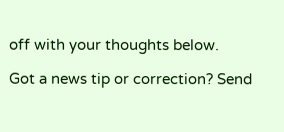off with your thoughts below.

Got a news tip or correction? Send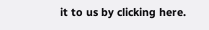it to us by clicking here.